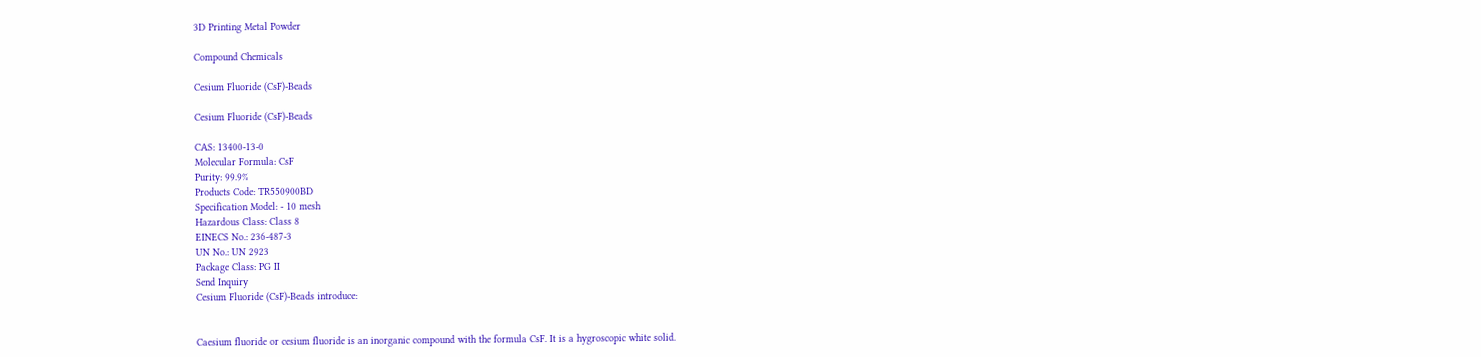3D Printing Metal Powder

Compound Chemicals

Cesium Fluoride (CsF)-Beads

Cesium Fluoride (CsF)-Beads

CAS: 13400-13-0
Molecular Formula: CsF
Purity: 99.9%
Products Code: TR550900BD
Specification Model: - 10 mesh
Hazardous Class: Class 8
EINECS No.: 236-487-3
UN No.: UN 2923
Package Class: PG II
Send Inquiry
Cesium Fluoride (CsF)-Beads introduce:


Caesium fluoride or cesium fluoride is an inorganic compound with the formula CsF. It is a hygroscopic white solid.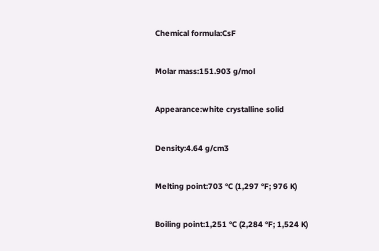Chemical formula:CsF

Molar mass:151.903 g/mol

Appearance:white crystalline solid

Density:4.64 g/cm3

Melting point:703 °C (1,297 °F; 976 K)

Boiling point:1,251 °C (2,284 °F; 1,524 K)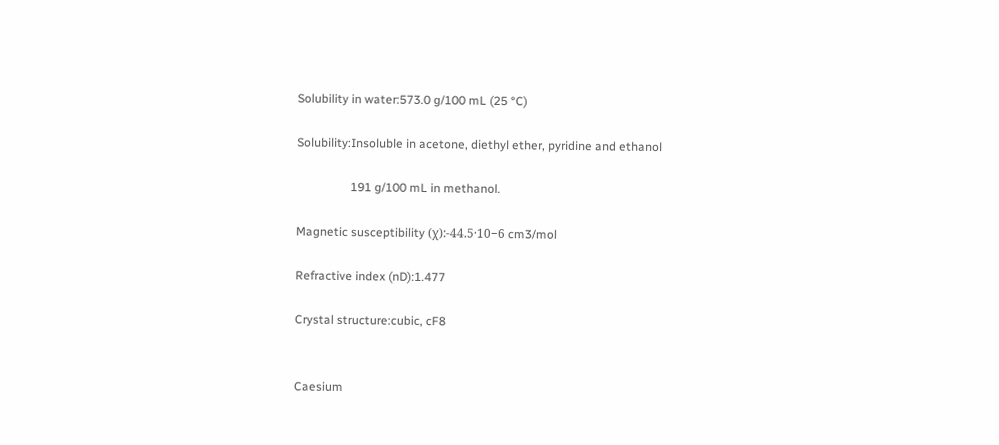Solubility in water:573.0 g/100 mL (25 °C)

Solubility:Insoluble in acetone, diethyl ether, pyridine and ethanol

                  191 g/100 mL in methanol.

Magnetic susceptibility (χ):-44.5·10−6 cm3/mol

Refractive index (nD):1.477

Crystal structure:cubic, cF8


Caesium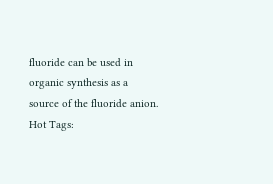fluoride can be used in organic synthesis as a source of the fluoride anion.
Hot Tags: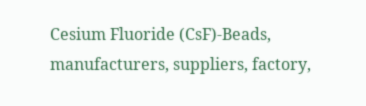Cesium Fluoride (CsF)-Beads, manufacturers, suppliers, factory,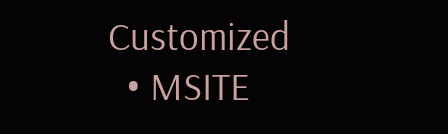Customized
  • MSITE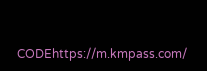CODEhttps://m.kmpass.com/